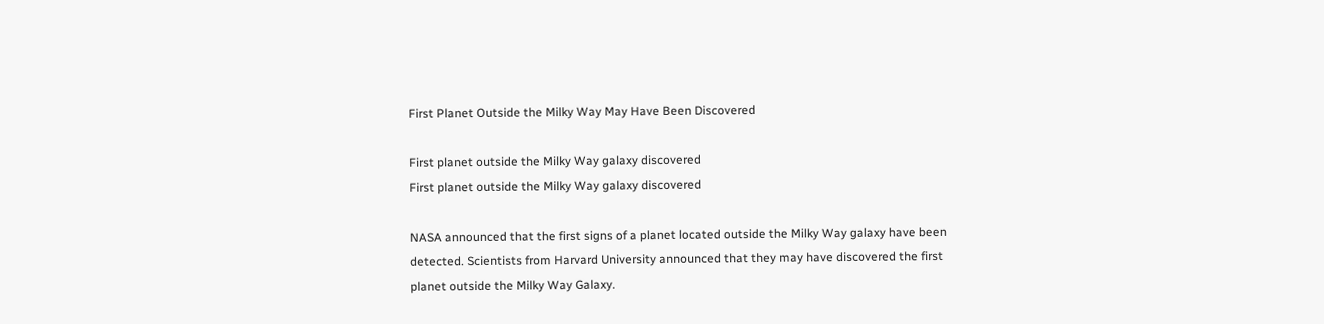First Planet Outside the Milky Way May Have Been Discovered

First planet outside the Milky Way galaxy discovered
First planet outside the Milky Way galaxy discovered

NASA announced that the first signs of a planet located outside the Milky Way galaxy have been detected. Scientists from Harvard University announced that they may have discovered the first planet outside the Milky Way Galaxy.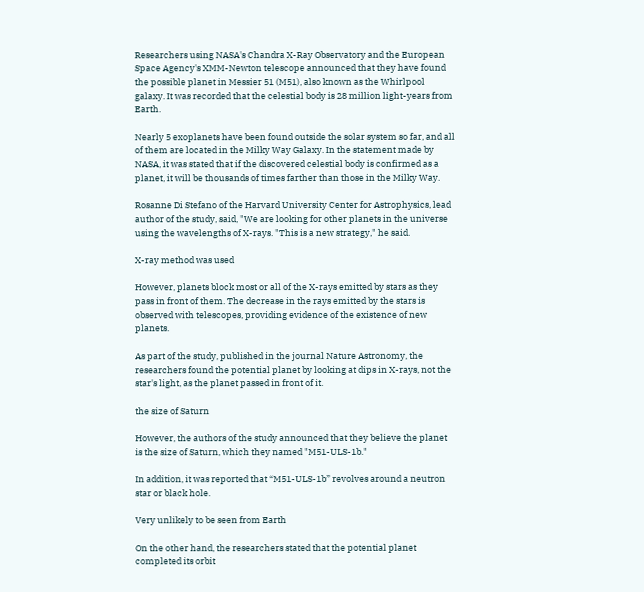Researchers using NASA's Chandra X-Ray Observatory and the European Space Agency's XMM-Newton telescope announced that they have found the possible planet in Messier 51 (M51), also known as the Whirlpool galaxy. It was recorded that the celestial body is 28 million light-years from Earth.

Nearly 5 exoplanets have been found outside the solar system so far, and all of them are located in the Milky Way Galaxy. In the statement made by NASA, it was stated that if the discovered celestial body is confirmed as a planet, it will be thousands of times farther than those in the Milky Way.

Rosanne Di Stefano of the Harvard University Center for Astrophysics, lead author of the study, said, "We are looking for other planets in the universe using the wavelengths of X-rays. "This is a new strategy," he said.

X-ray method was used

However, planets block most or all of the X-rays emitted by stars as they pass in front of them. The decrease in the rays emitted by the stars is observed with telescopes, providing evidence of the existence of new planets.

As part of the study, published in the journal Nature Astronomy, the researchers found the potential planet by looking at dips in X-rays, not the star's light, as the planet passed in front of it.

the size of Saturn

However, the authors of the study announced that they believe the planet is the size of Saturn, which they named "M51-ULS-1b."

In addition, it was reported that “M51-ULS-1b” revolves around a neutron star or black hole.

Very unlikely to be seen from Earth

On the other hand, the researchers stated that the potential planet completed its orbit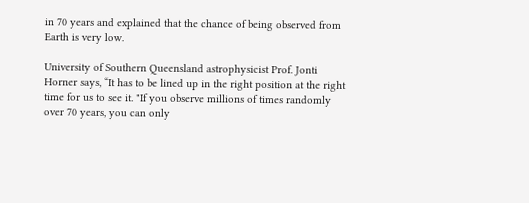in 70 years and explained that the chance of being observed from Earth is very low.

University of Southern Queensland astrophysicist Prof. Jonti Horner says, “It has to be lined up in the right position at the right time for us to see it. "If you observe millions of times randomly over 70 years, you can only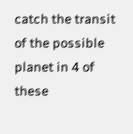catch the transit of the possible planet in 4 of these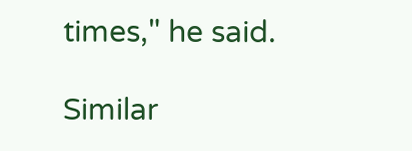times," he said.

Similar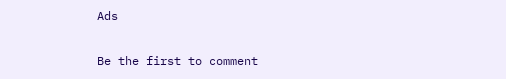Ads

Be the first to comment